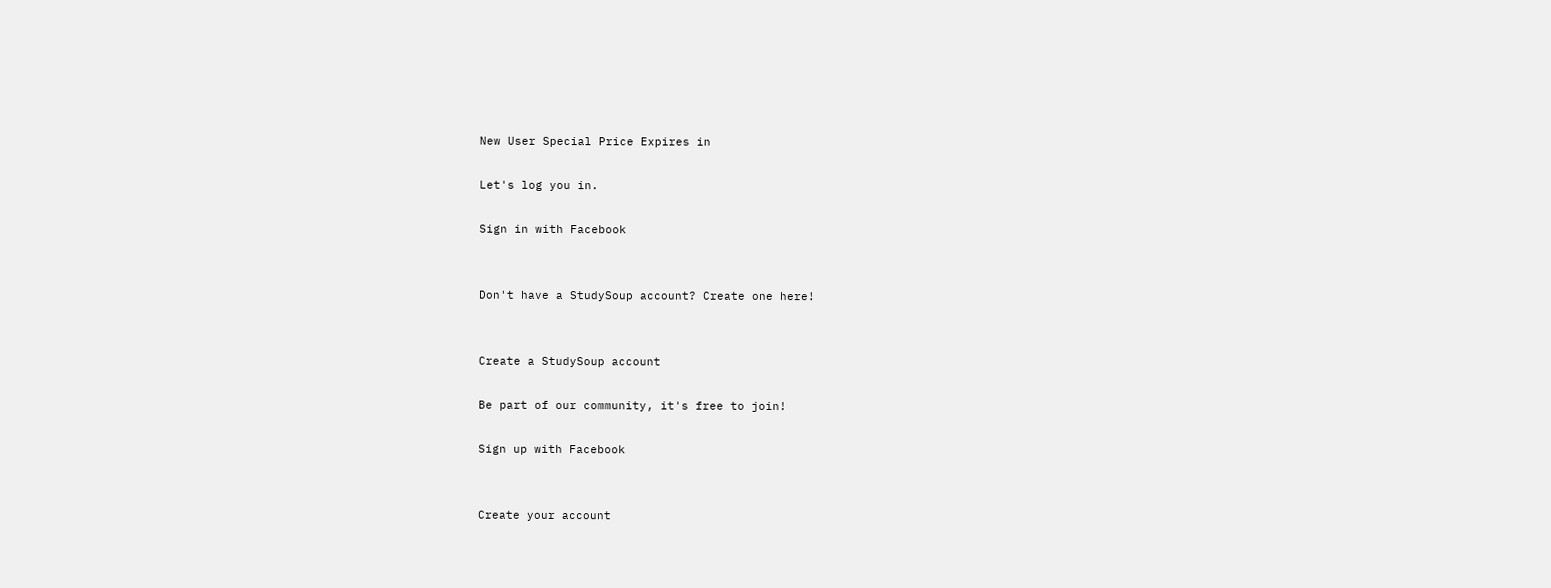New User Special Price Expires in

Let's log you in.

Sign in with Facebook


Don't have a StudySoup account? Create one here!


Create a StudySoup account

Be part of our community, it's free to join!

Sign up with Facebook


Create your account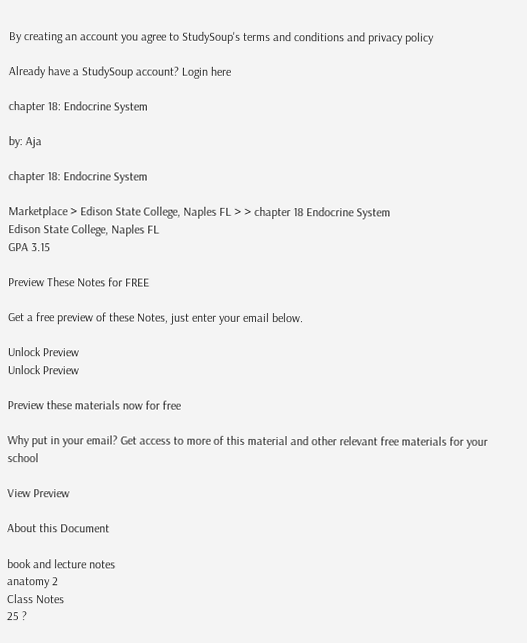By creating an account you agree to StudySoup's terms and conditions and privacy policy

Already have a StudySoup account? Login here

chapter 18: Endocrine System

by: Aja

chapter 18: Endocrine System

Marketplace > Edison State College, Naples FL > > chapter 18 Endocrine System
Edison State College, Naples FL
GPA 3.15

Preview These Notes for FREE

Get a free preview of these Notes, just enter your email below.

Unlock Preview
Unlock Preview

Preview these materials now for free

Why put in your email? Get access to more of this material and other relevant free materials for your school

View Preview

About this Document

book and lecture notes
anatomy 2
Class Notes
25 ?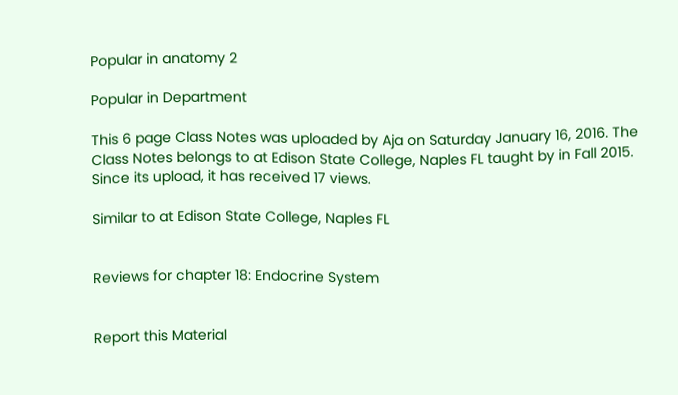Popular in anatomy 2

Popular in Department

This 6 page Class Notes was uploaded by Aja on Saturday January 16, 2016. The Class Notes belongs to at Edison State College, Naples FL taught by in Fall 2015. Since its upload, it has received 17 views.

Similar to at Edison State College, Naples FL


Reviews for chapter 18: Endocrine System


Report this Material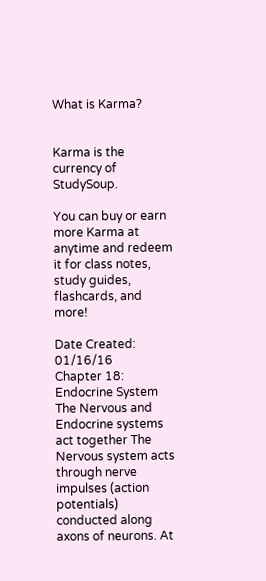What is Karma?


Karma is the currency of StudySoup.

You can buy or earn more Karma at anytime and redeem it for class notes, study guides, flashcards, and more!

Date Created: 01/16/16
Chapter 18: Endocrine System The Nervous and Endocrine systems act together The Nervous system acts through nerve impulses (action potentials) conducted along axons of neurons. At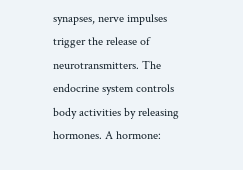synapses, nerve impulses trigger the release of neurotransmitters. The endocrine system controls body activities by releasing hormones. A hormone: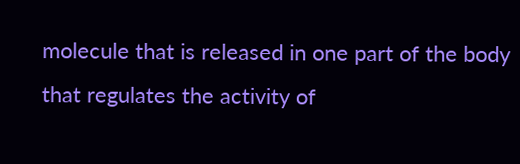molecule that is released in one part of the body that regulates the activity of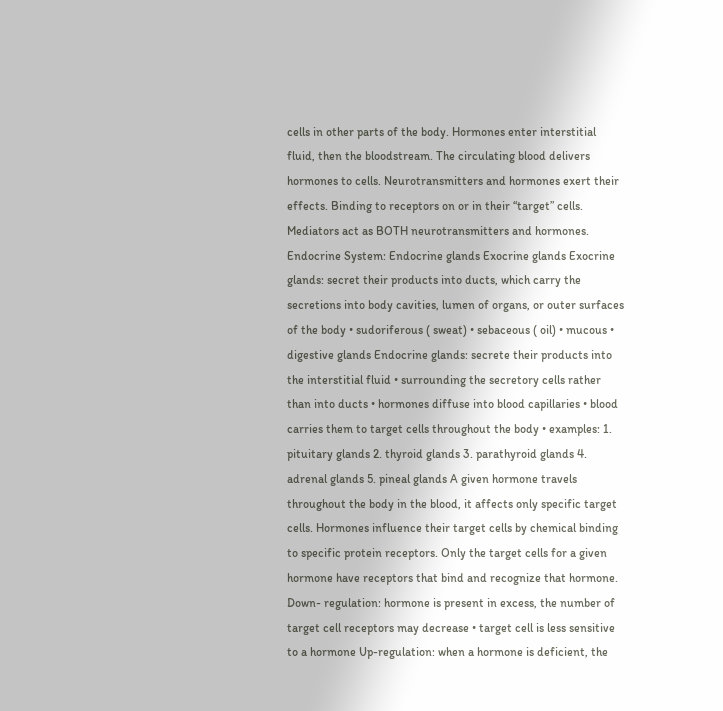cells in other parts of the body. Hormones enter interstitial fluid, then the bloodstream. The circulating blood delivers hormones to cells. Neurotransmitters and hormones exert their effects. Binding to receptors on or in their “target” cells. Mediators act as BOTH neurotransmitters and hormones. Endocrine System: Endocrine glands Exocrine glands Exocrine glands: secret their products into ducts, which carry the secretions into body cavities, lumen of organs, or outer surfaces of the body • sudoriferous ( sweat) • sebaceous ( oil) • mucous • digestive glands Endocrine glands: secrete their products into the interstitial fluid • surrounding the secretory cells rather than into ducts • hormones diffuse into blood capillaries • blood carries them to target cells throughout the body • examples: 1. pituitary glands 2. thyroid glands 3. parathyroid glands 4. adrenal glands 5. pineal glands A given hormone travels throughout the body in the blood, it affects only specific target cells. Hormones influence their target cells by chemical binding to specific protein receptors. Only the target cells for a given hormone have receptors that bind and recognize that hormone. Down- regulation: hormone is present in excess, the number of target cell receptors may decrease • target cell is less sensitive to a hormone Up-regulation: when a hormone is deficient, the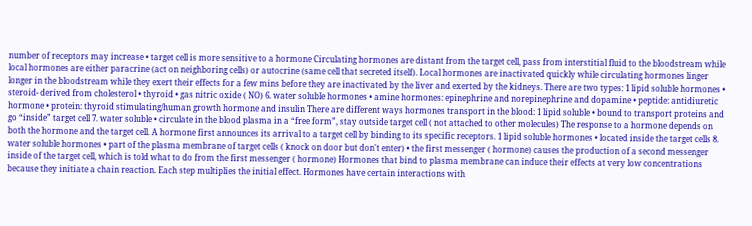number of receptors may increase • target cell is more sensitive to a hormone Circulating hormones are distant from the target cell, pass from interstitial fluid to the bloodstream while local hormones are either paracrine (act on neighboring cells) or autocrine (same cell that secreted itself). Local hormones are inactivated quickly while circulating hormones linger longer in the bloodstream while they exert their effects for a few mins before they are inactivated by the liver and exerted by the kidneys. There are two types: 1 lipid soluble hormones • steroid- derived from cholesterol • thyroid • gas nitric oxide ( NO) 6. water soluble hormones • amine hormones: epinephrine and norepinephrine and dopamine • peptide: antidiuretic hormone • protein: thyroid stimulating/human growth hormone and insulin There are different ways hormones transport in the blood: 1 lipid soluble • bound to transport proteins and go “inside” target cell 7. water soluble • circulate in the blood plasma in a “free form”, stay outside target cell ( not attached to other molecules) The response to a hormone depends on both the hormone and the target cell. A hormone first announces its arrival to a target cell by binding to its specific receptors. 1 lipid soluble hormones • located inside the target cells 8. water soluble hormones • part of the plasma membrane of target cells ( knock on door but don't enter) • the first messenger ( hormone) causes the production of a second messenger inside of the target cell, which is told what to do from the first messenger ( hormone) Hormones that bind to plasma membrane can induce their effects at very low concentrations because they initiate a chain reaction. Each step multiplies the initial effect. Hormones have certain interactions with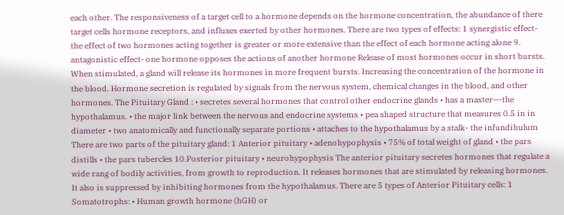each other. The responsiveness of a target cell to a hormone depends on the hormone concentration, the abundance of there target cells hormone receptors, and influxes exerted by other hormones. There are two types of effects: 1 synergistic effect- the effect of two hormones acting together is greater or more extensive than the effect of each hormone acting alone 9. antagonistic effect- one hormone opposes the actions of another hormone Release of most hormones occur in short bursts. When stimulated, a gland will release its hormones in more frequent bursts. Increasing the concentration of the hormone in the blood. Hormone secretion is regulated by signals from the nervous system, chemical changes in the blood, and other hormones. The Pituitary Gland : • secretes several hormones that control other endocrine glands • has a master—-the hypothalamus. • the major link between the nervous and endocrine systems • pea shaped structure that measures 0.5 in in diameter • two anatomically and functionally separate portions • attaches to the hypothalamus by a stalk- the infundibulum There are two parts of the pituitary gland: 1 Anterior pituitary • adenohypophysis • 75% of total weight of gland • the pars distills • the pars tubercles 10.Posterior pituitary • neurohypophysis The anterior pituitary secretes hormones that regulate a wide rang of bodily activities, from growth to reproduction. It releases hormones that are stimulated by releasing hormones. It also is suppressed by inhibiting hormones from the hypothalamus. There are 5 types of Anterior Pituitary cells: 1 Somatotrophs: • Human growth hormone (hGH) or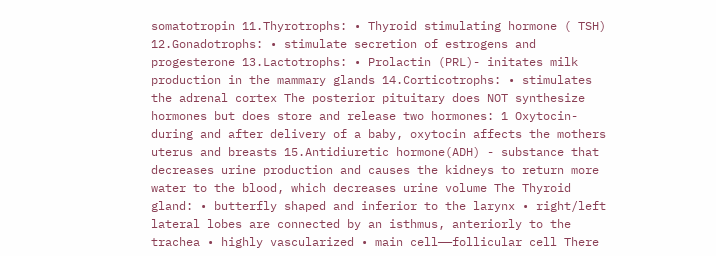somatotropin 11.Thyrotrophs: • Thyroid stimulating hormone ( TSH) 12.Gonadotrophs: • stimulate secretion of estrogens and progesterone 13.Lactotrophs: • Prolactin (PRL)- initates milk production in the mammary glands 14.Corticotrophs: • stimulates the adrenal cortex The posterior pituitary does NOT synthesize hormones but does store and release two hormones: 1 Oxytocin- during and after delivery of a baby, oxytocin affects the mothers uterus and breasts 15.Antidiuretic hormone(ADH) - substance that decreases urine production and causes the kidneys to return more water to the blood, which decreases urine volume The Thyroid gland: • butterfly shaped and inferior to the larynx • right/left lateral lobes are connected by an isthmus, anteriorly to the trachea • highly vascularized • main cell——follicular cell There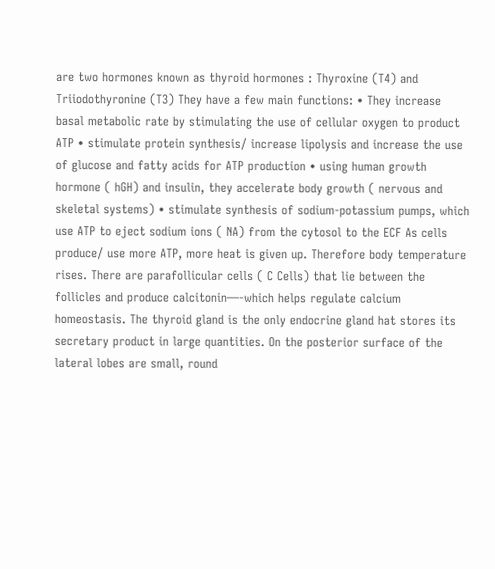are two hormones known as thyroid hormones : Thyroxine (T4) and Triiodothyronine (T3) They have a few main functions: • They increase basal metabolic rate by stimulating the use of cellular oxygen to product ATP • stimulate protein synthesis/ increase lipolysis and increase the use of glucose and fatty acids for ATP production • using human growth hormone ( hGH) and insulin, they accelerate body growth ( nervous and skeletal systems) • stimulate synthesis of sodium-potassium pumps, which use ATP to eject sodium ions ( NA) from the cytosol to the ECF As cells produce/ use more ATP, more heat is given up. Therefore body temperature rises. There are parafollicular cells ( C Cells) that lie between the follicles and produce calcitonin—-which helps regulate calcium homeostasis. The thyroid gland is the only endocrine gland hat stores its secretary product in large quantities. On the posterior surface of the lateral lobes are small, round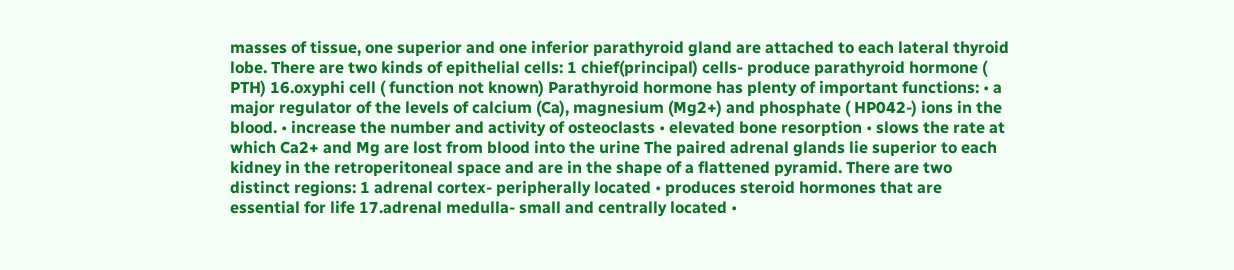masses of tissue, one superior and one inferior parathyroid gland are attached to each lateral thyroid lobe. There are two kinds of epithelial cells: 1 chief(principal) cells- produce parathyroid hormone ( PTH) 16.oxyphi cell ( function not known) Parathyroid hormone has plenty of important functions: • a major regulator of the levels of calcium (Ca), magnesium (Mg2+) and phosphate ( HP042-) ions in the blood. • increase the number and activity of osteoclasts • elevated bone resorption • slows the rate at which Ca2+ and Mg are lost from blood into the urine The paired adrenal glands lie superior to each kidney in the retroperitoneal space and are in the shape of a flattened pyramid. There are two distinct regions: 1 adrenal cortex- peripherally located • produces steroid hormones that are essential for life 17.adrenal medulla- small and centrally located •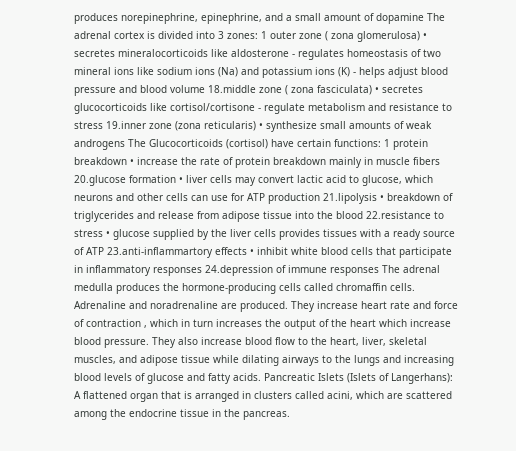produces norepinephrine, epinephrine, and a small amount of dopamine The adrenal cortex is divided into 3 zones: 1 outer zone ( zona glomerulosa) • secretes mineralocorticoids like aldosterone - regulates homeostasis of two mineral ions like sodium ions (Na) and potassium ions (K) - helps adjust blood pressure and blood volume 18.middle zone ( zona fasciculata) • secretes glucocorticoids like cortisol/cortisone - regulate metabolism and resistance to stress 19.inner zone (zona reticularis) • synthesize small amounts of weak androgens The Glucocorticoids (cortisol) have certain functions: 1 protein breakdown • increase the rate of protein breakdown mainly in muscle fibers 20.glucose formation • liver cells may convert lactic acid to glucose, which neurons and other cells can use for ATP production 21.lipolysis • breakdown of triglycerides and release from adipose tissue into the blood 22.resistance to stress • glucose supplied by the liver cells provides tissues with a ready source of ATP 23.anti-inflammartory effects • inhibit white blood cells that participate in inflammatory responses 24.depression of immune responses The adrenal medulla produces the hormone-producing cells called chromaffin cells. Adrenaline and noradrenaline are produced. They increase heart rate and force of contraction , which in turn increases the output of the heart which increase blood pressure. They also increase blood flow to the heart, liver, skeletal muscles, and adipose tissue while dilating airways to the lungs and increasing blood levels of glucose and fatty acids. Pancreatic Islets (Islets of Langerhans): A flattened organ that is arranged in clusters called acini, which are scattered among the endocrine tissue in the pancreas.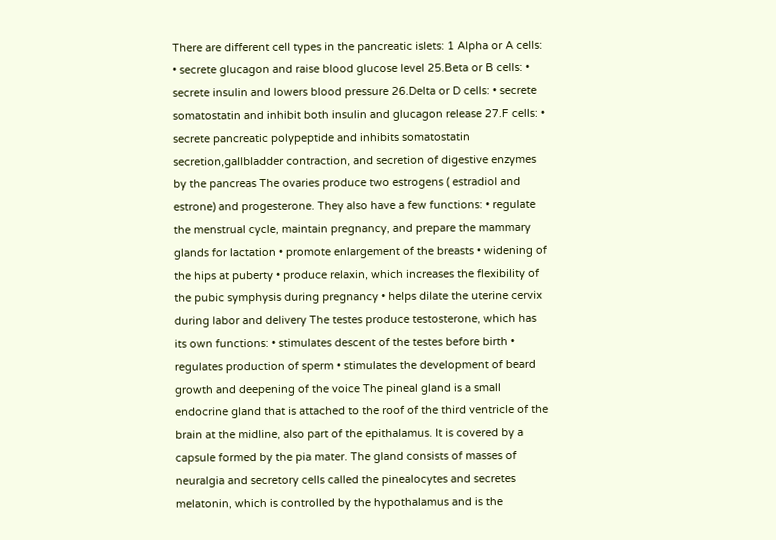There are different cell types in the pancreatic islets: 1 Alpha or A cells: • secrete glucagon and raise blood glucose level 25.Beta or B cells: • secrete insulin and lowers blood pressure 26.Delta or D cells: • secrete somatostatin and inhibit both insulin and glucagon release 27.F cells: • secrete pancreatic polypeptide and inhibits somatostatin secretion,gallbladder contraction, and secretion of digestive enzymes by the pancreas The ovaries produce two estrogens ( estradiol and estrone) and progesterone. They also have a few functions: • regulate the menstrual cycle, maintain pregnancy, and prepare the mammary glands for lactation • promote enlargement of the breasts • widening of the hips at puberty • produce relaxin, which increases the flexibility of the pubic symphysis during pregnancy • helps dilate the uterine cervix during labor and delivery The testes produce testosterone, which has its own functions: • stimulates descent of the testes before birth • regulates production of sperm • stimulates the development of beard growth and deepening of the voice The pineal gland is a small endocrine gland that is attached to the roof of the third ventricle of the brain at the midline, also part of the epithalamus. It is covered by a capsule formed by the pia mater. The gland consists of masses of neuralgia and secretory cells called the pinealocytes and secretes melatonin, which is controlled by the hypothalamus and is the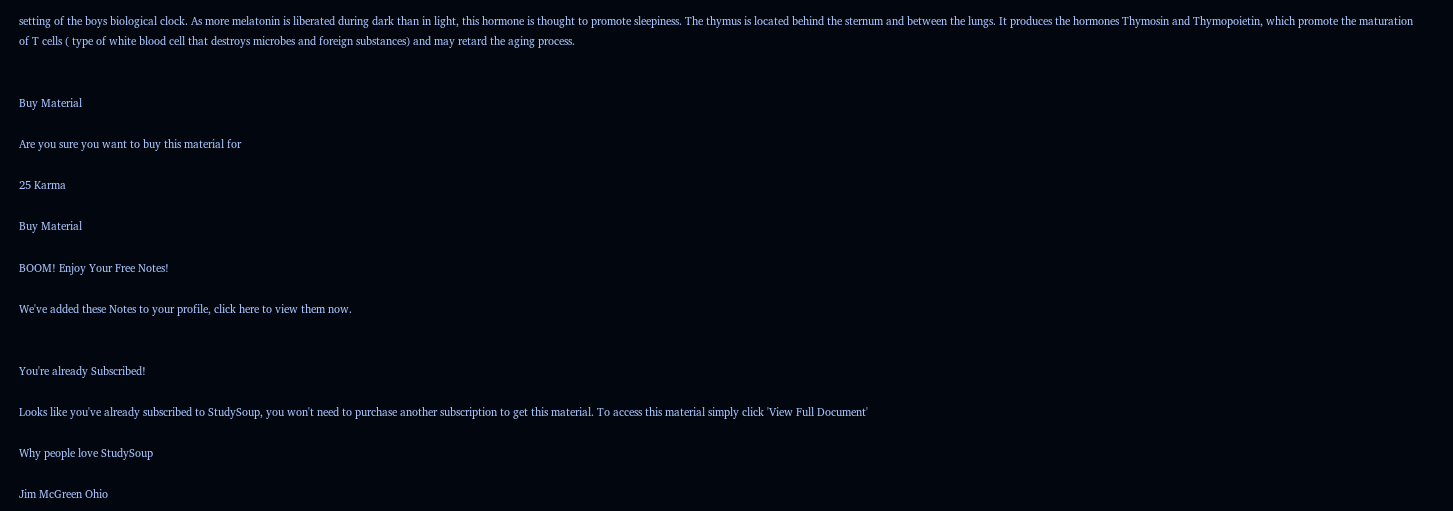setting of the boys biological clock. As more melatonin is liberated during dark than in light, this hormone is thought to promote sleepiness. The thymus is located behind the sternum and between the lungs. It produces the hormones Thymosin and Thymopoietin, which promote the maturation of T cells ( type of white blood cell that destroys microbes and foreign substances) and may retard the aging process.


Buy Material

Are you sure you want to buy this material for

25 Karma

Buy Material

BOOM! Enjoy Your Free Notes!

We've added these Notes to your profile, click here to view them now.


You're already Subscribed!

Looks like you've already subscribed to StudySoup, you won't need to purchase another subscription to get this material. To access this material simply click 'View Full Document'

Why people love StudySoup

Jim McGreen Ohio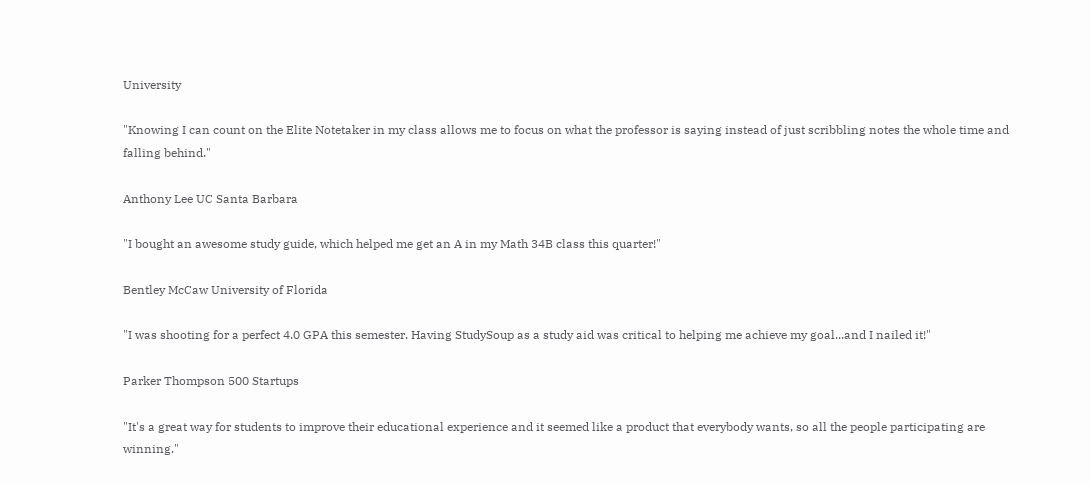University

"Knowing I can count on the Elite Notetaker in my class allows me to focus on what the professor is saying instead of just scribbling notes the whole time and falling behind."

Anthony Lee UC Santa Barbara

"I bought an awesome study guide, which helped me get an A in my Math 34B class this quarter!"

Bentley McCaw University of Florida

"I was shooting for a perfect 4.0 GPA this semester. Having StudySoup as a study aid was critical to helping me achieve my goal...and I nailed it!"

Parker Thompson 500 Startups

"It's a great way for students to improve their educational experience and it seemed like a product that everybody wants, so all the people participating are winning."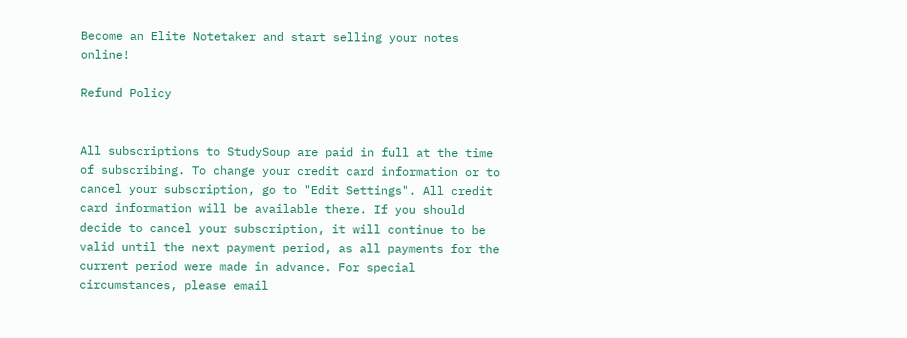Become an Elite Notetaker and start selling your notes online!

Refund Policy


All subscriptions to StudySoup are paid in full at the time of subscribing. To change your credit card information or to cancel your subscription, go to "Edit Settings". All credit card information will be available there. If you should decide to cancel your subscription, it will continue to be valid until the next payment period, as all payments for the current period were made in advance. For special circumstances, please email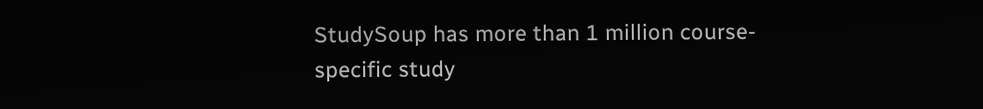StudySoup has more than 1 million course-specific study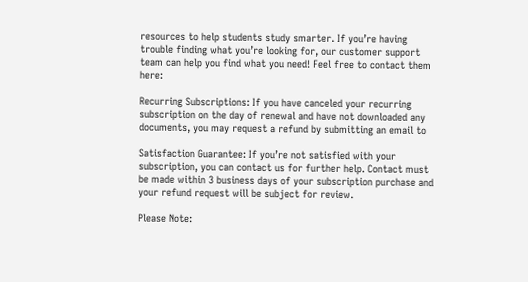resources to help students study smarter. If you’re having trouble finding what you’re looking for, our customer support team can help you find what you need! Feel free to contact them here:

Recurring Subscriptions: If you have canceled your recurring subscription on the day of renewal and have not downloaded any documents, you may request a refund by submitting an email to

Satisfaction Guarantee: If you’re not satisfied with your subscription, you can contact us for further help. Contact must be made within 3 business days of your subscription purchase and your refund request will be subject for review.

Please Note: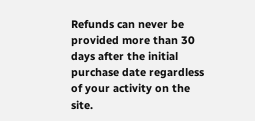Refunds can never be provided more than 30 days after the initial purchase date regardless of your activity on the site.